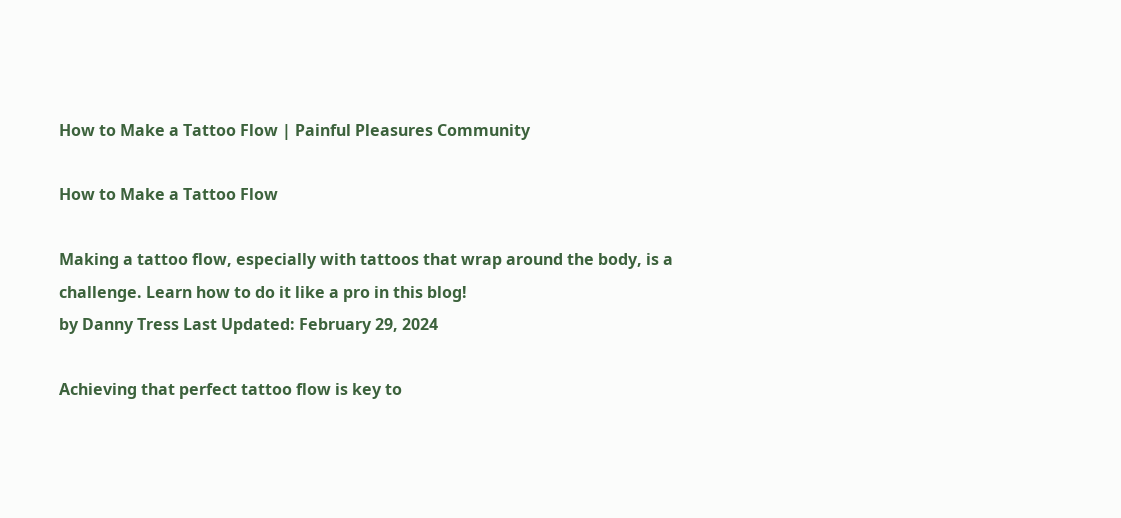How to Make a Tattoo Flow | Painful Pleasures Community

How to Make a Tattoo Flow

Making a tattoo flow, especially with tattoos that wrap around the body, is a challenge. Learn how to do it like a pro in this blog!
by Danny Tress Last Updated: February 29, 2024

Achieving that perfect tattoo flow is key to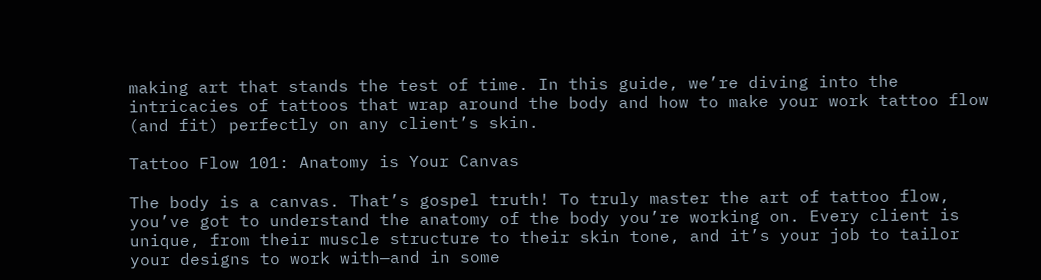making art that stands the test of time. In this guide, we’re diving into the intricacies of tattoos that wrap around the body and how to make your work tattoo flow (and fit) perfectly on any client’s skin.

Tattoo Flow 101: Anatomy is Your Canvas

The body is a canvas. That’s gospel truth! To truly master the art of tattoo flow, you’ve got to understand the anatomy of the body you’re working on. Every client is unique, from their muscle structure to their skin tone, and it’s your job to tailor your designs to work with—and in some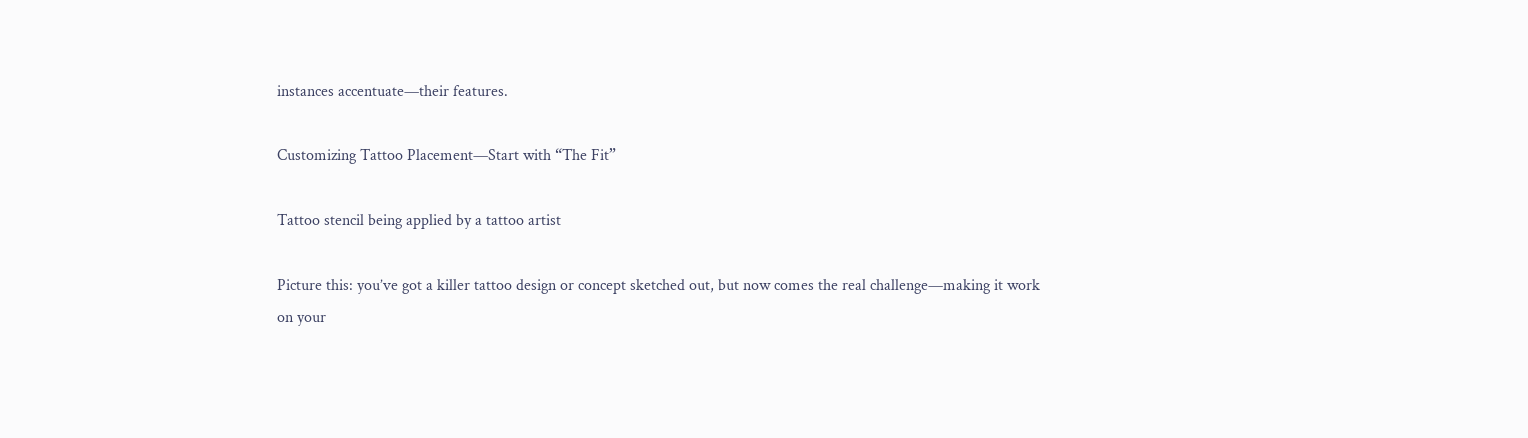instances accentuate—their features.

Customizing Tattoo Placement—Start with “The Fit”

Tattoo stencil being applied by a tattoo artist

Picture this: you’ve got a killer tattoo design or concept sketched out, but now comes the real challenge—making it work on your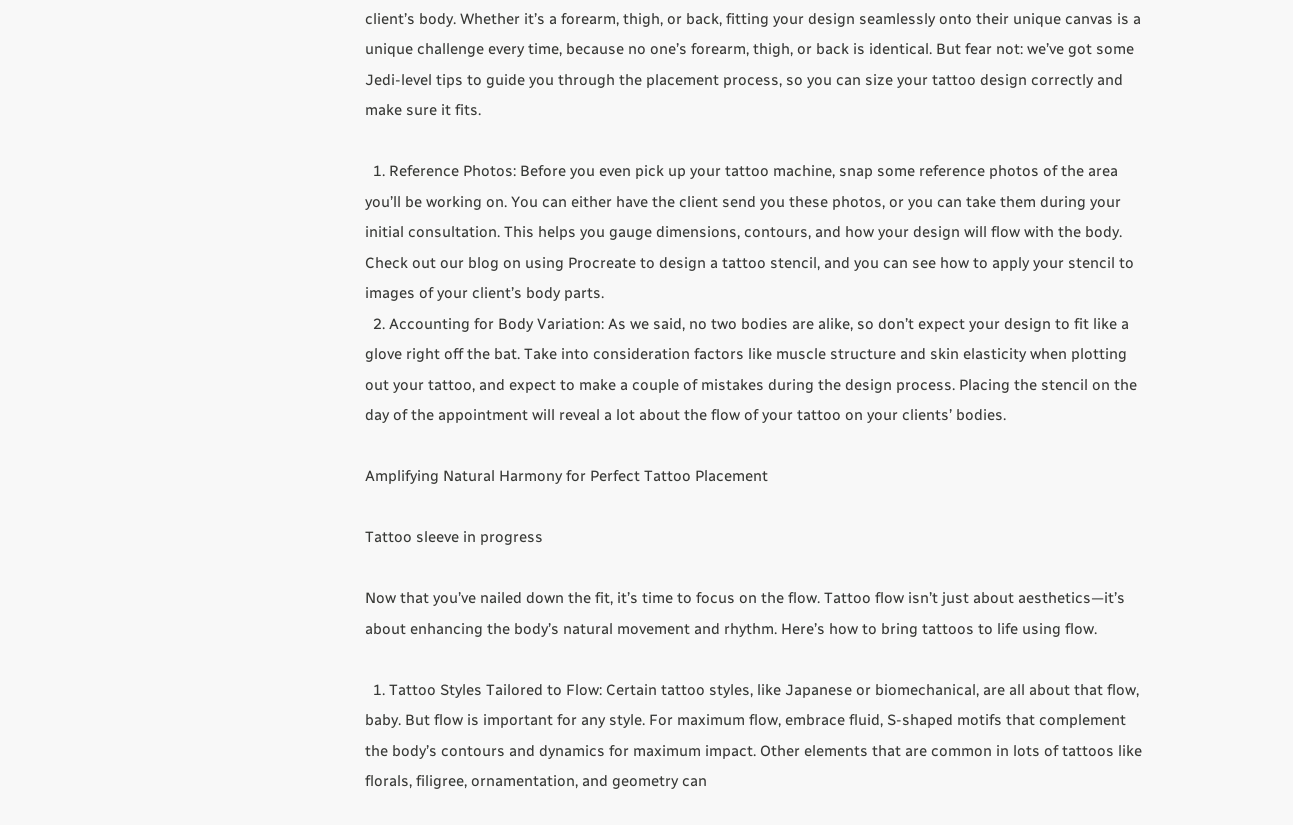client’s body. Whether it’s a forearm, thigh, or back, fitting your design seamlessly onto their unique canvas is a unique challenge every time, because no one’s forearm, thigh, or back is identical. But fear not: we’ve got some Jedi-level tips to guide you through the placement process, so you can size your tattoo design correctly and make sure it fits.

  1. Reference Photos: Before you even pick up your tattoo machine, snap some reference photos of the area you’ll be working on. You can either have the client send you these photos, or you can take them during your initial consultation. This helps you gauge dimensions, contours, and how your design will flow with the body. Check out our blog on using Procreate to design a tattoo stencil, and you can see how to apply your stencil to images of your client’s body parts.
  2. Accounting for Body Variation: As we said, no two bodies are alike, so don’t expect your design to fit like a glove right off the bat. Take into consideration factors like muscle structure and skin elasticity when plotting out your tattoo, and expect to make a couple of mistakes during the design process. Placing the stencil on the day of the appointment will reveal a lot about the flow of your tattoo on your clients’ bodies.

Amplifying Natural Harmony for Perfect Tattoo Placement

Tattoo sleeve in progress

Now that you’ve nailed down the fit, it’s time to focus on the flow. Tattoo flow isn’t just about aesthetics—it’s about enhancing the body’s natural movement and rhythm. Here’s how to bring tattoos to life using flow.

  1. Tattoo Styles Tailored to Flow: Certain tattoo styles, like Japanese or biomechanical, are all about that flow, baby. But flow is important for any style. For maximum flow, embrace fluid, S-shaped motifs that complement the body’s contours and dynamics for maximum impact. Other elements that are common in lots of tattoos like florals, filigree, ornamentation, and geometry can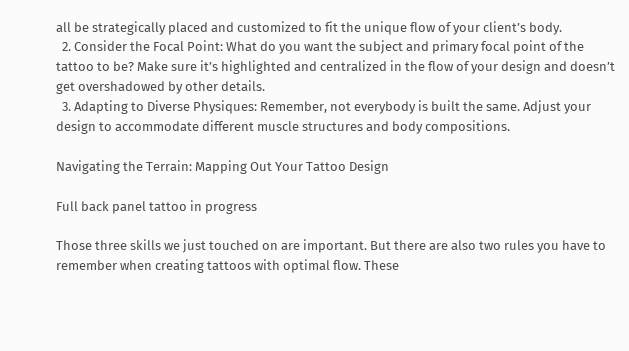all be strategically placed and customized to fit the unique flow of your client’s body.
  2. Consider the Focal Point: What do you want the subject and primary focal point of the tattoo to be? Make sure it’s highlighted and centralized in the flow of your design and doesn’t get overshadowed by other details.
  3. Adapting to Diverse Physiques: Remember, not everybody is built the same. Adjust your design to accommodate different muscle structures and body compositions.

Navigating the Terrain: Mapping Out Your Tattoo Design

Full back panel tattoo in progress

Those three skills we just touched on are important. But there are also two rules you have to remember when creating tattoos with optimal flow. These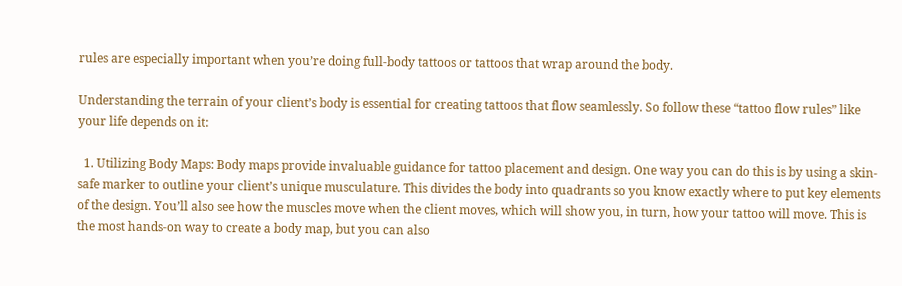rules are especially important when you’re doing full-body tattoos or tattoos that wrap around the body.

Understanding the terrain of your client’s body is essential for creating tattoos that flow seamlessly. So follow these “tattoo flow rules” like your life depends on it:

  1. Utilizing Body Maps: Body maps provide invaluable guidance for tattoo placement and design. One way you can do this is by using a skin-safe marker to outline your client’s unique musculature. This divides the body into quadrants so you know exactly where to put key elements of the design. You’ll also see how the muscles move when the client moves, which will show you, in turn, how your tattoo will move. This is the most hands-on way to create a body map, but you can also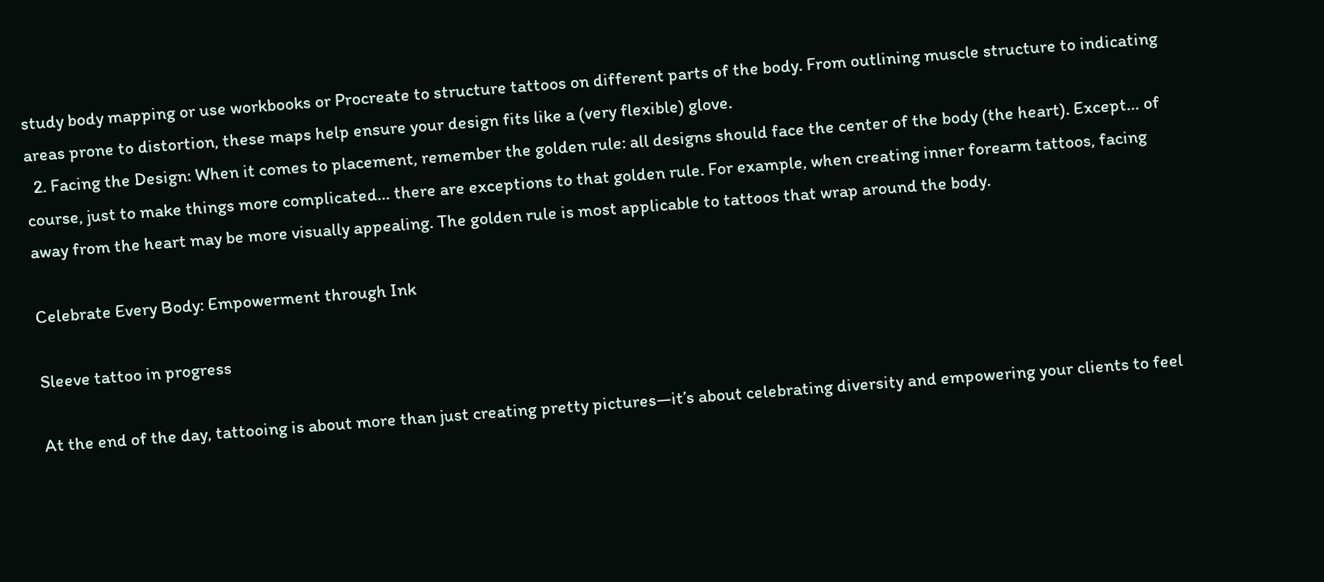study body mapping or use workbooks or Procreate to structure tattoos on different parts of the body. From outlining muscle structure to indicating areas prone to distortion, these maps help ensure your design fits like a (very flexible) glove.
  2. Facing the Design: When it comes to placement, remember the golden rule: all designs should face the center of the body (the heart). Except… of course, just to make things more complicated… there are exceptions to that golden rule. For example, when creating inner forearm tattoos, facing away from the heart may be more visually appealing. The golden rule is most applicable to tattoos that wrap around the body.

Celebrate Every Body: Empowerment through Ink

Sleeve tattoo in progress

At the end of the day, tattooing is about more than just creating pretty pictures—it’s about celebrating diversity and empowering your clients to feel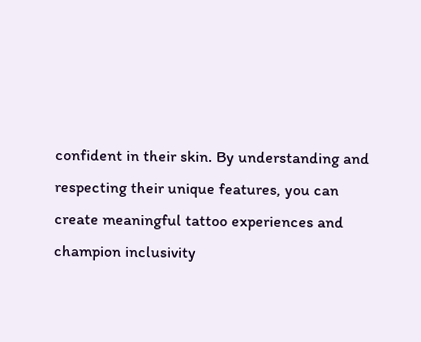confident in their skin. By understanding and respecting their unique features, you can create meaningful tattoo experiences and champion inclusivity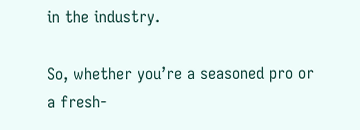in the industry.

So, whether you’re a seasoned pro or a fresh-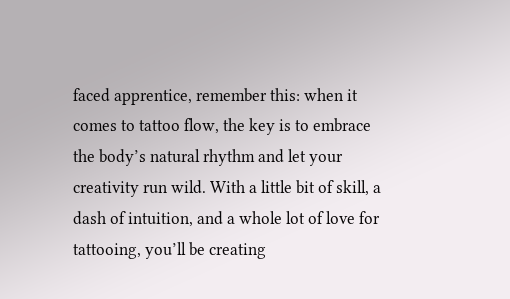faced apprentice, remember this: when it comes to tattoo flow, the key is to embrace the body’s natural rhythm and let your creativity run wild. With a little bit of skill, a dash of intuition, and a whole lot of love for tattooing, you’ll be creating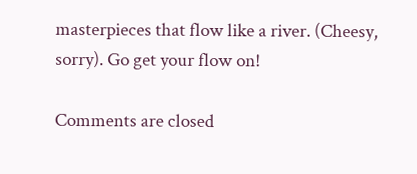masterpieces that flow like a river. (Cheesy, sorry). Go get your flow on!

Comments are closed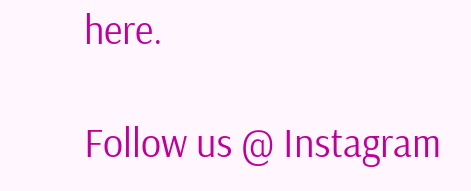here.

Follow us @ Instagram